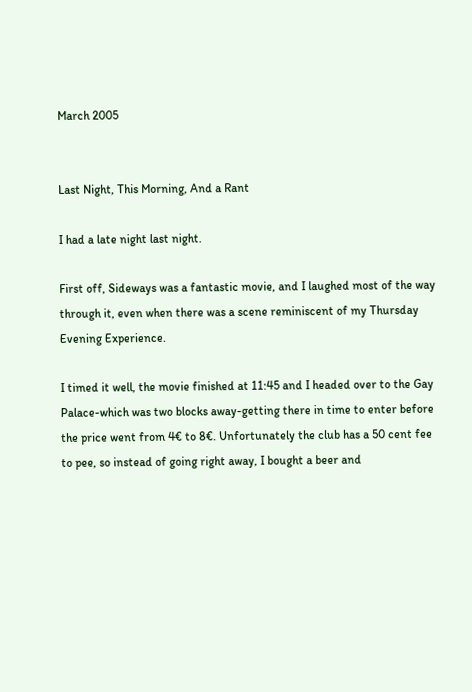March 2005


Last Night, This Morning, And a Rant

I had a late night last night.

First off, Sideways was a fantastic movie, and I laughed most of the way through it, even when there was a scene reminiscent of my Thursday Evening Experience.

I timed it well, the movie finished at 11:45 and I headed over to the Gay Palace-which was two blocks away-getting there in time to enter before the price went from 4€ to 8€. Unfortunately the club has a 50 cent fee to pee, so instead of going right away, I bought a beer and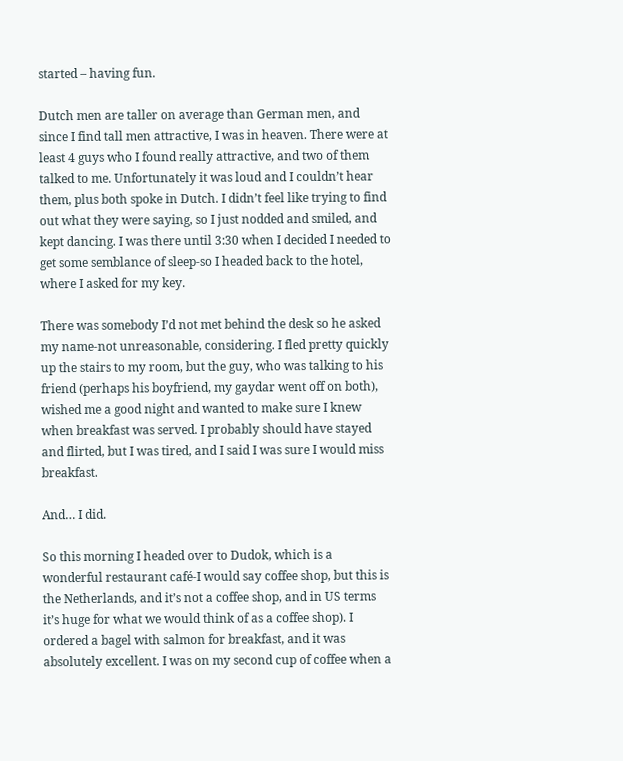started – having fun.

Dutch men are taller on average than German men, and since I find tall men attractive, I was in heaven. There were at least 4 guys who I found really attractive, and two of them talked to me. Unfortunately it was loud and I couldn’t hear them, plus both spoke in Dutch. I didn’t feel like trying to find out what they were saying, so I just nodded and smiled, and kept dancing. I was there until 3:30 when I decided I needed to get some semblance of sleep-so I headed back to the hotel, where I asked for my key.

There was somebody I’d not met behind the desk so he asked my name-not unreasonable, considering. I fled pretty quickly up the stairs to my room, but the guy, who was talking to his friend (perhaps his boyfriend, my gaydar went off on both), wished me a good night and wanted to make sure I knew when breakfast was served. I probably should have stayed and flirted, but I was tired, and I said I was sure I would miss breakfast.

And… I did.

So this morning I headed over to Dudok, which is a wonderful restaurant café-I would say coffee shop, but this is the Netherlands, and it’s not a coffee shop, and in US terms it’s huge for what we would think of as a coffee shop). I ordered a bagel with salmon for breakfast, and it was absolutely excellent. I was on my second cup of coffee when a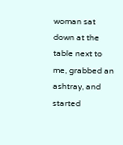woman sat down at the table next to me, grabbed an ashtray, and started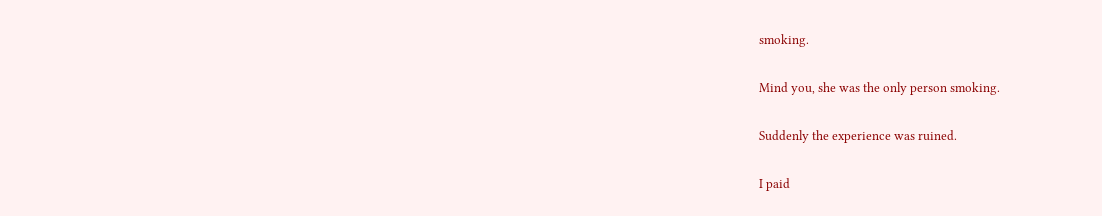smoking.

Mind you, she was the only person smoking.

Suddenly the experience was ruined.

I paid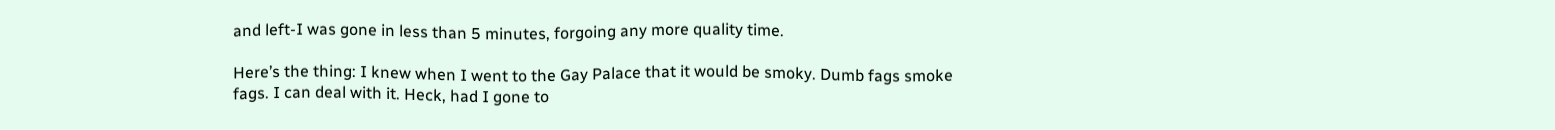and left-I was gone in less than 5 minutes, forgoing any more quality time.

Here’s the thing: I knew when I went to the Gay Palace that it would be smoky. Dumb fags smoke fags. I can deal with it. Heck, had I gone to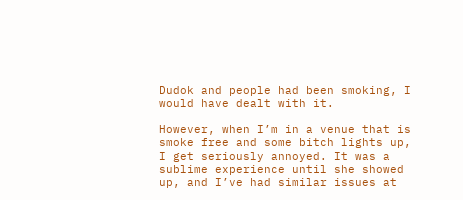Dudok and people had been smoking, I would have dealt with it.

However, when I’m in a venue that is smoke free and some bitch lights up, I get seriously annoyed. It was a sublime experience until she showed up, and I’ve had similar issues at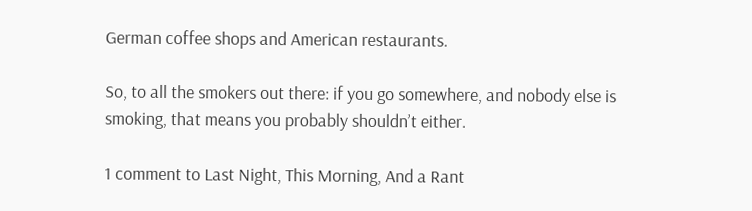German coffee shops and American restaurants.

So, to all the smokers out there: if you go somewhere, and nobody else is smoking, that means you probably shouldn’t either.

1 comment to Last Night, This Morning, And a Rant